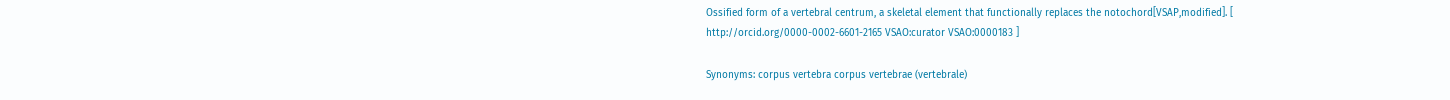Ossified form of a vertebral centrum, a skeletal element that functionally replaces the notochord[VSAP,modified]. [ http://orcid.org/0000-0002-6601-2165 VSAO:curator VSAO:0000183 ]

Synonyms: corpus vertebra corpus vertebrae (vertebrale)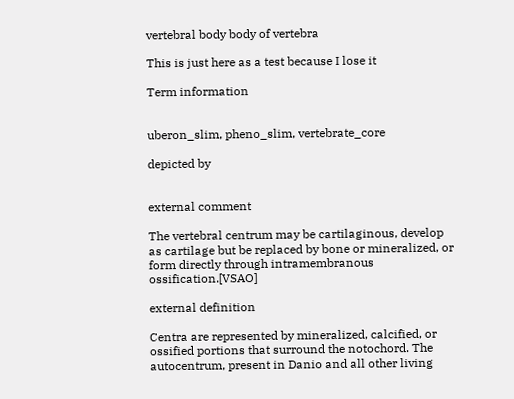vertebral body body of vertebra

This is just here as a test because I lose it

Term information


uberon_slim, pheno_slim, vertebrate_core

depicted by


external comment

The vertebral centrum may be cartilaginous, develop as cartilage but be replaced by bone or mineralized, or form directly through intramembranous ossification.[VSAO]

external definition

Centra are represented by mineralized, calcified, or ossified portions that surround the notochord. The autocentrum, present in Danio and all other living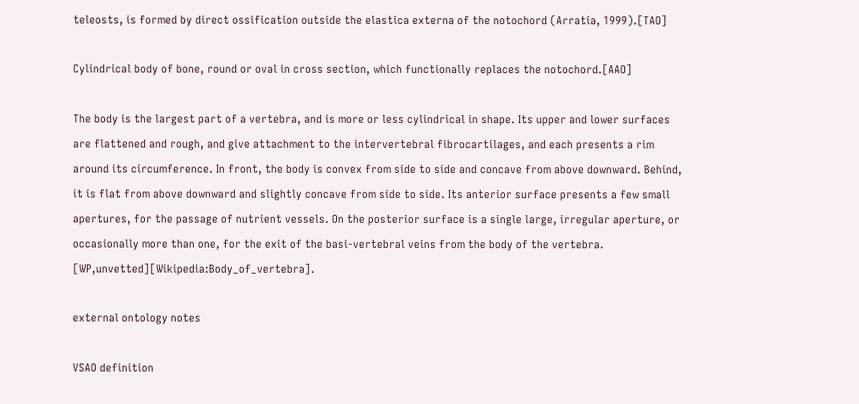teleosts, is formed by direct ossification outside the elastica externa of the notochord (Arratia, 1999).[TAO]

Cylindrical body of bone, round or oval in cross section, which functionally replaces the notochord.[AAO]

The body is the largest part of a vertebra, and is more or less cylindrical in shape. Its upper and lower surfaces are flattened and rough, and give attachment to the intervertebral fibrocartilages, and each presents a rim around its circumference. In front, the body is convex from side to side and concave from above downward. Behind, it is flat from above downward and slightly concave from side to side. Its anterior surface presents a few small apertures, for the passage of nutrient vessels. On the posterior surface is a single large, irregular aperture, or occasionally more than one, for the exit of the basi-vertebral veins from the body of the vertebra. [WP,unvetted][Wikipedia:Body_of_vertebra].

external ontology notes

VSAO definition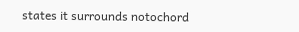states it surrounds notochord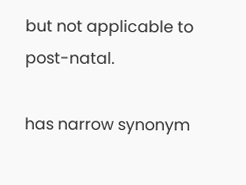but not applicable to post-natal.

has narrow synonym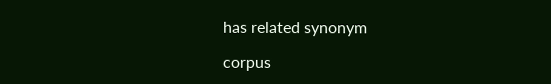has related synonym

corpus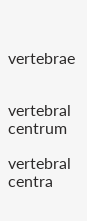vertebrae


vertebral centrum

vertebral centra